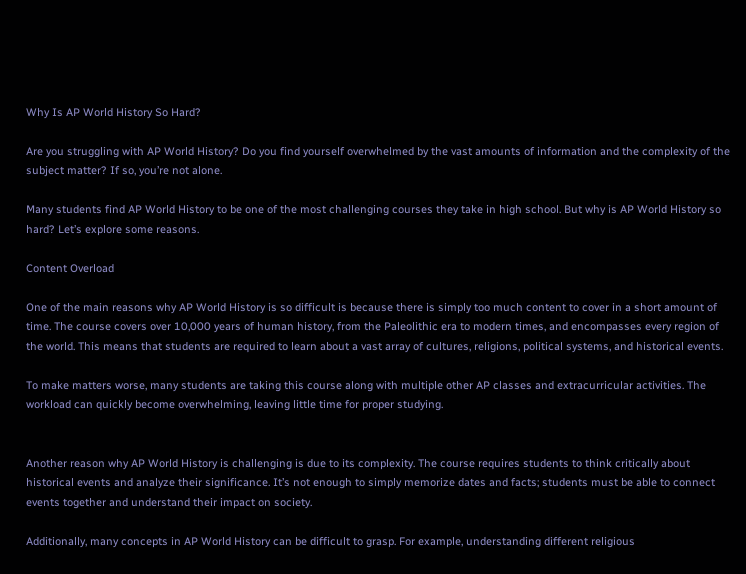Why Is AP World History So Hard?

Are you struggling with AP World History? Do you find yourself overwhelmed by the vast amounts of information and the complexity of the subject matter? If so, you’re not alone.

Many students find AP World History to be one of the most challenging courses they take in high school. But why is AP World History so hard? Let’s explore some reasons.

Content Overload

One of the main reasons why AP World History is so difficult is because there is simply too much content to cover in a short amount of time. The course covers over 10,000 years of human history, from the Paleolithic era to modern times, and encompasses every region of the world. This means that students are required to learn about a vast array of cultures, religions, political systems, and historical events.

To make matters worse, many students are taking this course along with multiple other AP classes and extracurricular activities. The workload can quickly become overwhelming, leaving little time for proper studying.


Another reason why AP World History is challenging is due to its complexity. The course requires students to think critically about historical events and analyze their significance. It’s not enough to simply memorize dates and facts; students must be able to connect events together and understand their impact on society.

Additionally, many concepts in AP World History can be difficult to grasp. For example, understanding different religious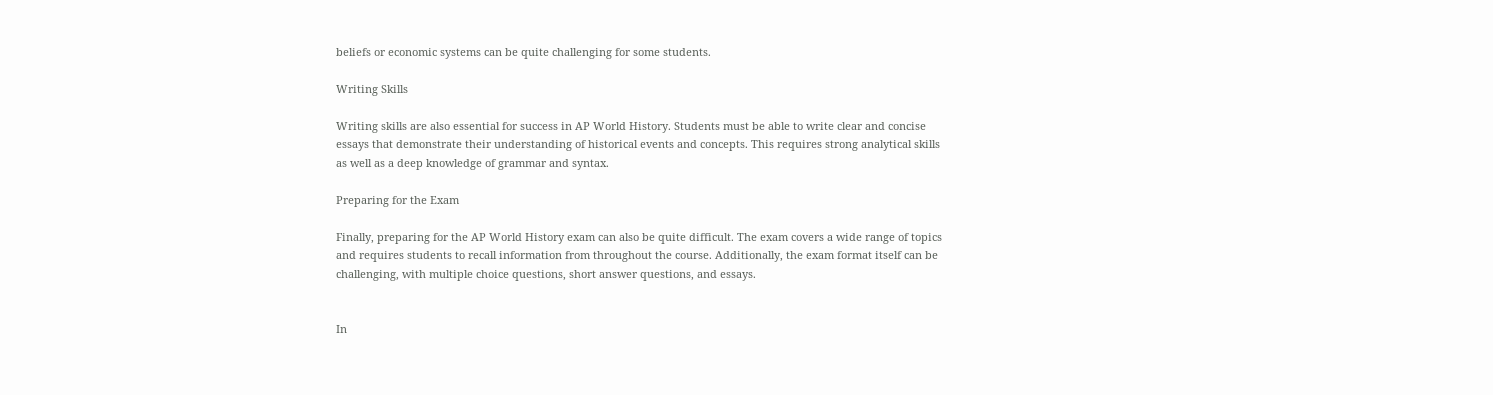beliefs or economic systems can be quite challenging for some students.

Writing Skills

Writing skills are also essential for success in AP World History. Students must be able to write clear and concise essays that demonstrate their understanding of historical events and concepts. This requires strong analytical skills as well as a deep knowledge of grammar and syntax.

Preparing for the Exam

Finally, preparing for the AP World History exam can also be quite difficult. The exam covers a wide range of topics and requires students to recall information from throughout the course. Additionally, the exam format itself can be challenging, with multiple choice questions, short answer questions, and essays.


In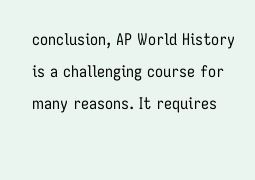conclusion, AP World History is a challenging course for many reasons. It requires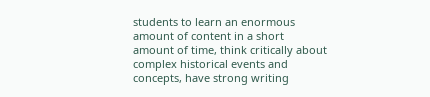students to learn an enormous amount of content in a short amount of time, think critically about complex historical events and concepts, have strong writing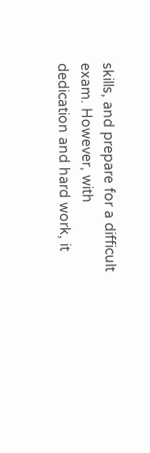skills, and prepare for a difficult exam. However, with dedication and hard work, it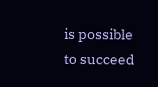is possible to succeed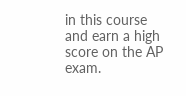in this course and earn a high score on the AP exam.